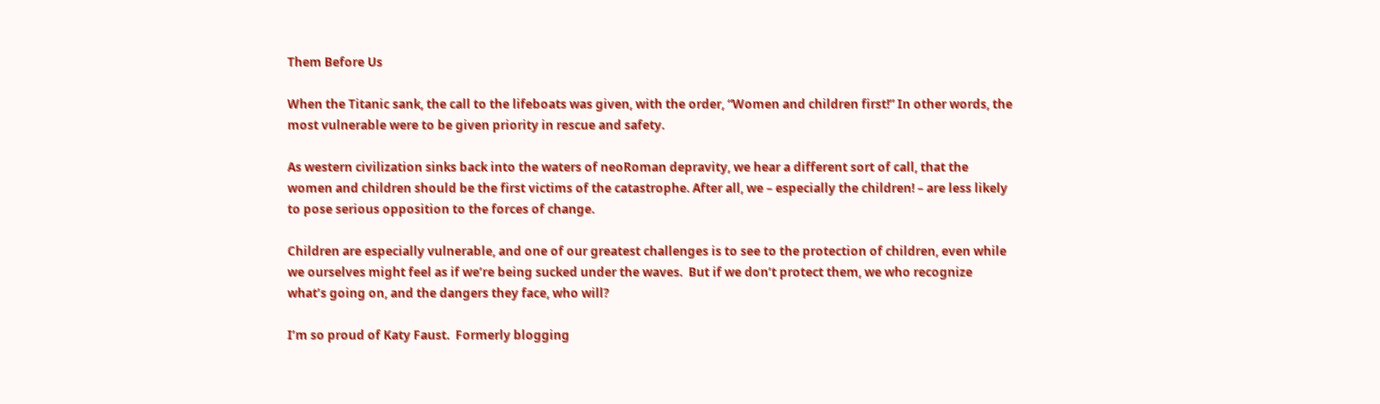Them Before Us

When the Titanic sank, the call to the lifeboats was given, with the order, “Women and children first!” In other words, the most vulnerable were to be given priority in rescue and safety.

As western civilization sinks back into the waters of neoRoman depravity, we hear a different sort of call, that the women and children should be the first victims of the catastrophe. After all, we – especially the children! – are less likely to pose serious opposition to the forces of change.

Children are especially vulnerable, and one of our greatest challenges is to see to the protection of children, even while we ourselves might feel as if we’re being sucked under the waves.  But if we don’t protect them, we who recognize what’s going on, and the dangers they face, who will?

I’m so proud of Katy Faust.  Formerly blogging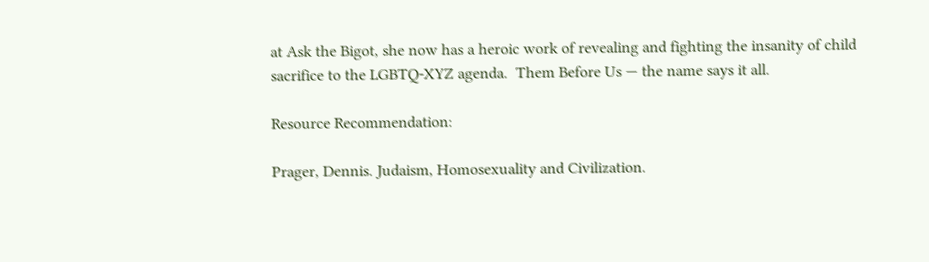at Ask the Bigot, she now has a heroic work of revealing and fighting the insanity of child sacrifice to the LGBTQ-XYZ agenda.  Them Before Us — the name says it all.

Resource Recommendation:

Prager, Dennis. Judaism, Homosexuality and Civilization.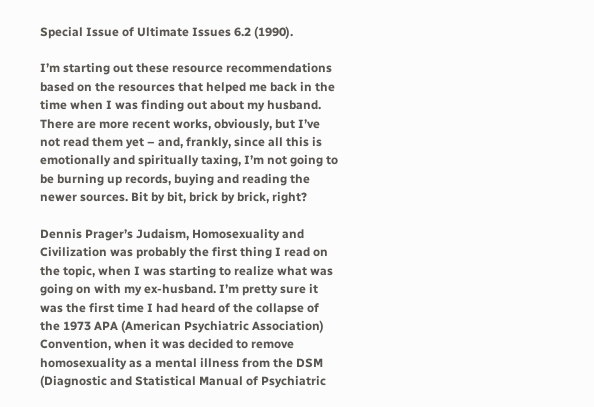Special Issue of Ultimate Issues 6.2 (1990).

I’m starting out these resource recommendations based on the resources that helped me back in the time when I was finding out about my husband. There are more recent works, obviously, but I’ve not read them yet – and, frankly, since all this is emotionally and spiritually taxing, I’m not going to be burning up records, buying and reading the newer sources. Bit by bit, brick by brick, right?

Dennis Prager’s Judaism, Homosexuality and Civilization was probably the first thing I read on the topic, when I was starting to realize what was going on with my ex-husband. I’m pretty sure it was the first time I had heard of the collapse of the 1973 APA (American Psychiatric Association) Convention, when it was decided to remove homosexuality as a mental illness from the DSM (Diagnostic and Statistical Manual of Psychiatric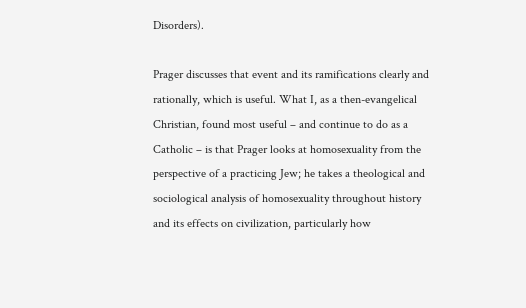Disorders).

Prager discusses that event and its ramifications clearly and rationally, which is useful. What I, as a then-evangelical Christian, found most useful – and continue to do as a Catholic – is that Prager looks at homosexuality from the perspective of a practicing Jew; he takes a theological and sociological analysis of homosexuality throughout history and its effects on civilization, particularly how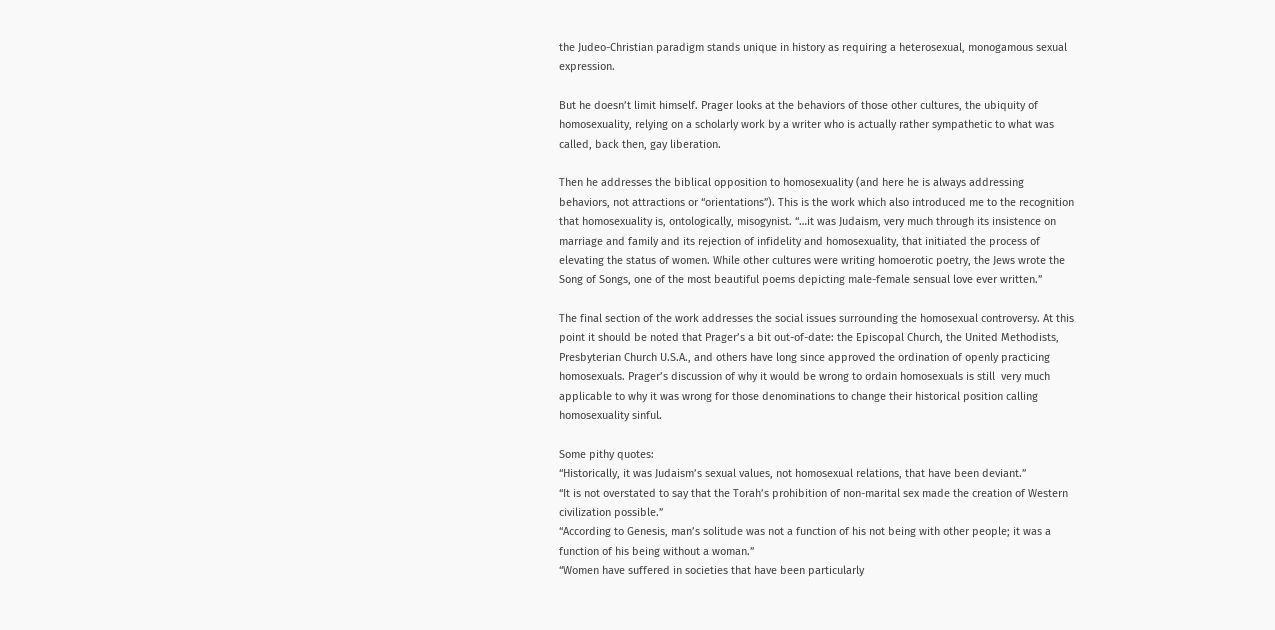the Judeo-Christian paradigm stands unique in history as requiring a heterosexual, monogamous sexual expression.

But he doesn’t limit himself. Prager looks at the behaviors of those other cultures, the ubiquity of homosexuality, relying on a scholarly work by a writer who is actually rather sympathetic to what was called, back then, gay liberation.

Then he addresses the biblical opposition to homosexuality (and here he is always addressing behaviors, not attractions or “orientations”). This is the work which also introduced me to the recognition that homosexuality is, ontologically, misogynist. “…it was Judaism, very much through its insistence on marriage and family and its rejection of infidelity and homosexuality, that initiated the process of elevating the status of women. While other cultures were writing homoerotic poetry, the Jews wrote the Song of Songs, one of the most beautiful poems depicting male-female sensual love ever written.”

The final section of the work addresses the social issues surrounding the homosexual controversy. At this point it should be noted that Prager’s a bit out-of-date: the Episcopal Church, the United Methodists, Presbyterian Church U.S.A., and others have long since approved the ordination of openly practicing homosexuals. Prager’s discussion of why it would be wrong to ordain homosexuals is still  very much applicable to why it was wrong for those denominations to change their historical position calling homosexuality sinful.

Some pithy quotes:
“Historically, it was Judaism’s sexual values, not homosexual relations, that have been deviant.”
“It is not overstated to say that the Torah’s prohibition of non-marital sex made the creation of Western civilization possible.”
“According to Genesis, man’s solitude was not a function of his not being with other people; it was a function of his being without a woman.”
“Women have suffered in societies that have been particularly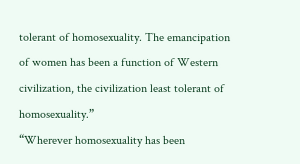tolerant of homosexuality. The emancipation of women has been a function of Western civilization, the civilization least tolerant of homosexuality.”
“Wherever homosexuality has been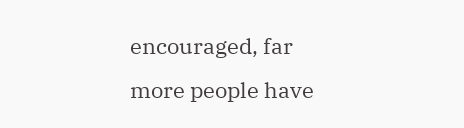encouraged, far more people have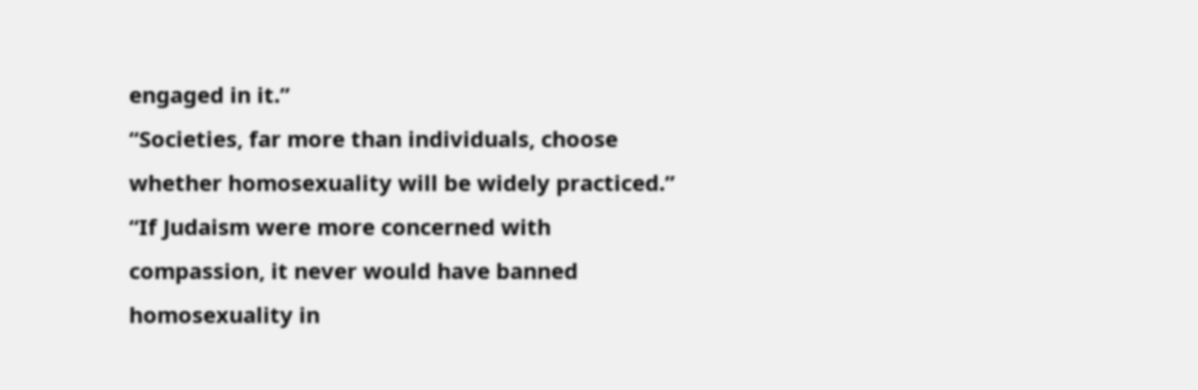engaged in it.”
“Societies, far more than individuals, choose whether homosexuality will be widely practiced.”
“If Judaism were more concerned with compassion, it never would have banned homosexuality in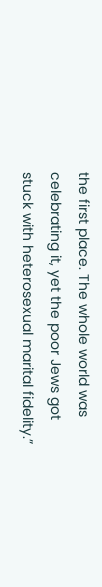the first place. The whole world was celebrating it, yet the poor Jews got stuck with heterosexual marital fidelity.”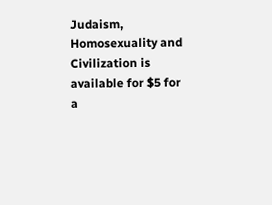Judaism, Homosexuality and Civilization is available for $5 for a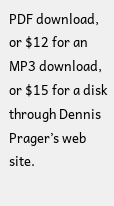PDF download, or $12 for an MP3 download, or $15 for a disk through Dennis Prager’s web site.